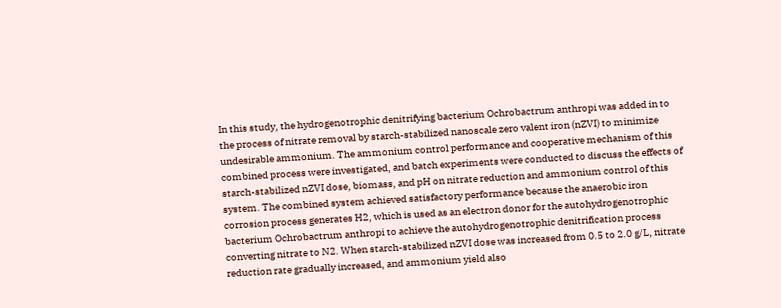In this study, the hydrogenotrophic denitrifying bacterium Ochrobactrum anthropi was added in to the process of nitrate removal by starch-stabilized nanoscale zero valent iron (nZVI) to minimize undesirable ammonium. The ammonium control performance and cooperative mechanism of this combined process were investigated, and batch experiments were conducted to discuss the effects of starch-stabilized nZVI dose, biomass, and pH on nitrate reduction and ammonium control of this system. The combined system achieved satisfactory performance because the anaerobic iron corrosion process generates H2, which is used as an electron donor for the autohydrogenotrophic bacterium Ochrobactrum anthropi to achieve the autohydrogenotrophic denitrification process converting nitrate to N2. When starch-stabilized nZVI dose was increased from 0.5 to 2.0 g/L, nitrate reduction rate gradually increased, and ammonium yield also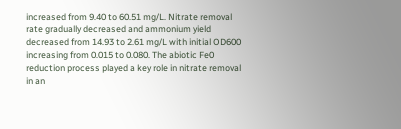increased from 9.40 to 60.51 mg/L. Nitrate removal rate gradually decreased and ammonium yield decreased from 14.93 to 2.61 mg/L with initial OD600 increasing from 0.015 to 0.080. The abiotic Fe0 reduction process played a key role in nitrate removal in an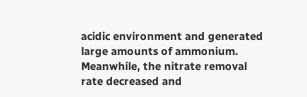acidic environment and generated large amounts of ammonium. Meanwhile, the nitrate removal rate decreased and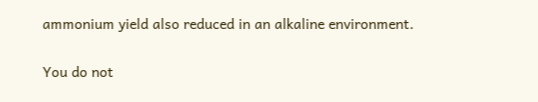ammonium yield also reduced in an alkaline environment.

You do not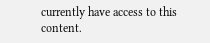currently have access to this content.